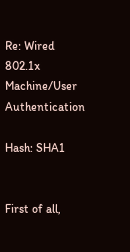Re: Wired 802.1x Machine/User Authentication

Hash: SHA1


First of all,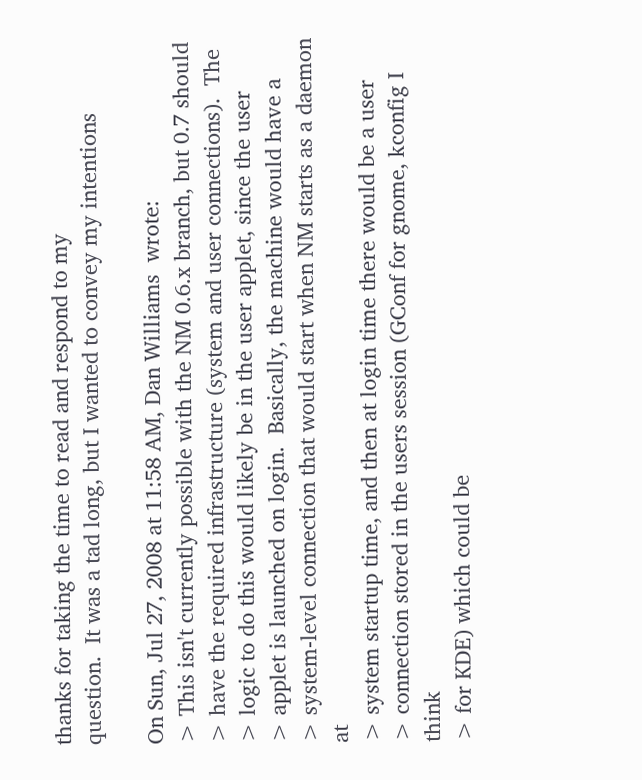thanks for taking the time to read and respond to my
question.  It was a tad long, but I wanted to convey my intentions

On Sun, Jul 27, 2008 at 11:58 AM, Dan Williams  wrote:
> This isn't currently possible with the NM 0.6.x branch, but 0.7 should
> have the required infrastructure (system and user connections).  The
> logic to do this would likely be in the user applet, since the user
> applet is launched on login.  Basically, the machine would have a
> system-level connection that would start when NM starts as a daemon at
> system startup time, and then at login time there would be a user
> connection stored in the users session (GConf for gnome, kconfig I think
> for KDE) which could be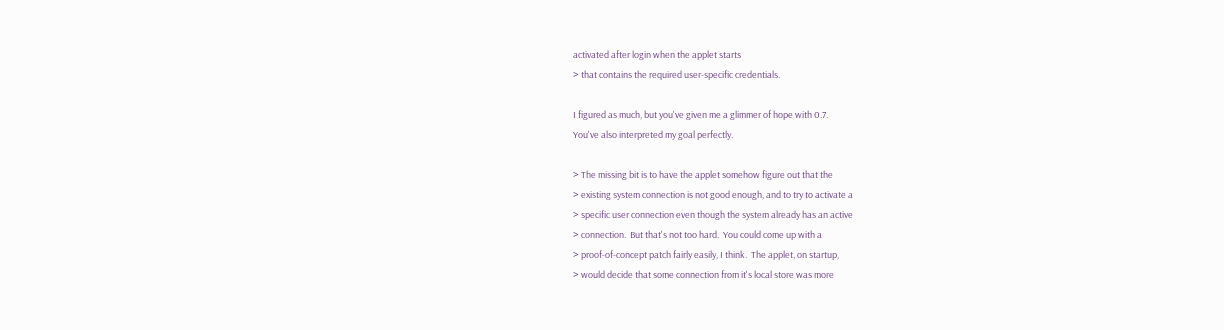activated after login when the applet starts
> that contains the required user-specific credentials.

I figured as much, but you've given me a glimmer of hope with 0.7.
You've also interpreted my goal perfectly.

> The missing bit is to have the applet somehow figure out that the
> existing system connection is not good enough, and to try to activate a
> specific user connection even though the system already has an active
> connection.  But that's not too hard.  You could come up with a
> proof-of-concept patch fairly easily, I think.  The applet, on startup,
> would decide that some connection from it's local store was more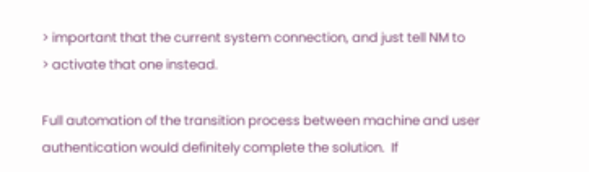> important that the current system connection, and just tell NM to
> activate that one instead.

Full automation of the transition process between machine and user
authentication would definitely complete the solution.  If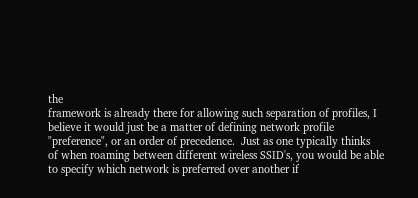the
framework is already there for allowing such separation of profiles, I
believe it would just be a matter of defining network profile
"preference", or an order of precedence.  Just as one typically thinks
of when roaming between different wireless SSID's, you would be able
to specify which network is preferred over another if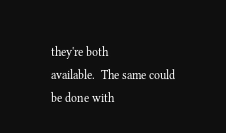they're both
available.  The same could be done with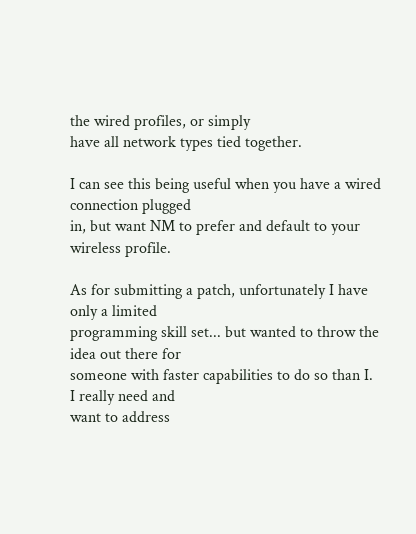the wired profiles, or simply
have all network types tied together.

I can see this being useful when you have a wired connection plugged
in, but want NM to prefer and default to your wireless profile.

As for submitting a patch, unfortunately I have only a limited
programming skill set... but wanted to throw the idea out there for
someone with faster capabilities to do so than I.  I really need and
want to address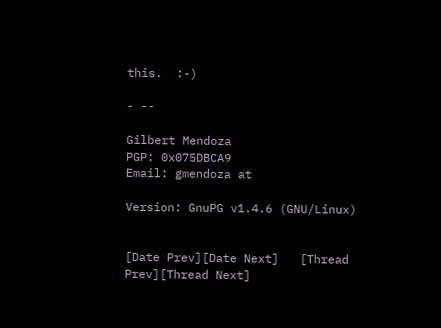this.  :-)

- --

Gilbert Mendoza
PGP: 0x075DBCA9
Email: gmendoza at

Version: GnuPG v1.4.6 (GNU/Linux)


[Date Prev][Date Next]   [Thread Prev][Thread Next]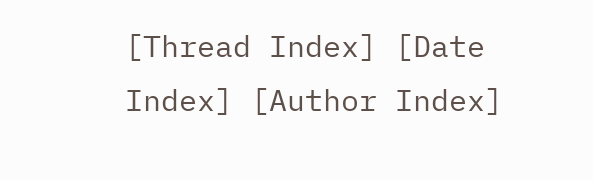[Thread Index] [Date Index] [Author Index]